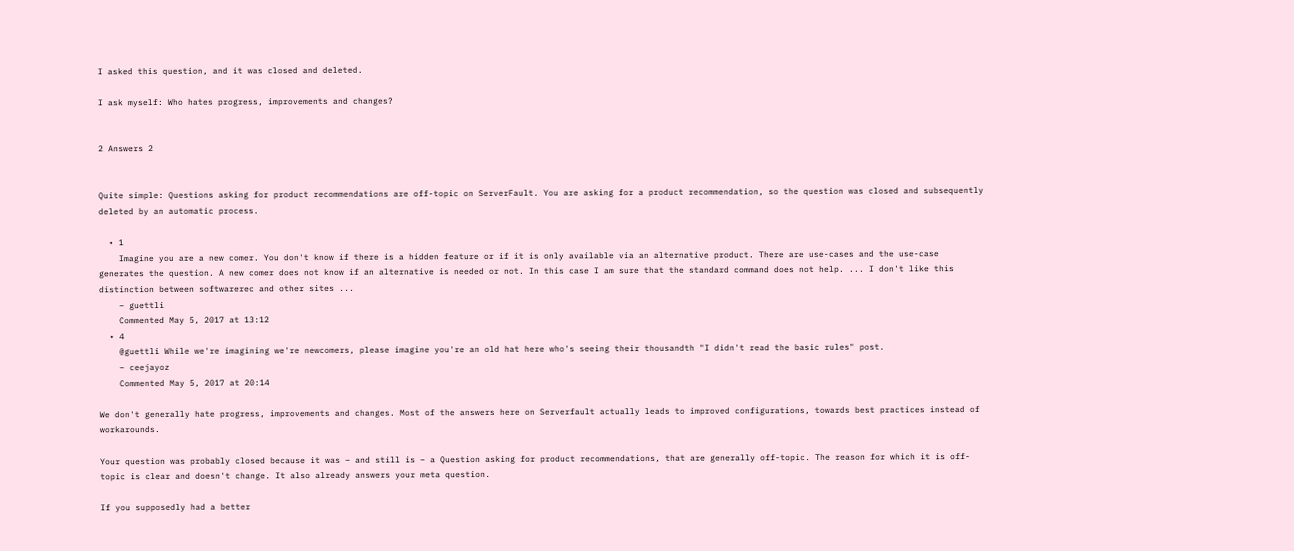I asked this question, and it was closed and deleted.

I ask myself: Who hates progress, improvements and changes?


2 Answers 2


Quite simple: Questions asking for product recommendations are off-topic on ServerFault. You are asking for a product recommendation, so the question was closed and subsequently deleted by an automatic process.

  • 1
    Imagine you are a new comer. You don't know if there is a hidden feature or if it is only available via an alternative product. There are use-cases and the use-case generates the question. A new comer does not know if an alternative is needed or not. In this case I am sure that the standard command does not help. ... I don't like this distinction between softwarerec and other sites ...
    – guettli
    Commented May 5, 2017 at 13:12
  • 4
    @guettli While we're imagining we're newcomers, please imagine you're an old hat here who's seeing their thousandth "I didn't read the basic rules" post.
    – ceejayoz
    Commented May 5, 2017 at 20:14

We don't generally hate progress, improvements and changes. Most of the answers here on Serverfault actually leads to improved configurations, towards best practices instead of workarounds.

Your question was probably closed because it was – and still is – a Question asking for product recommendations, that are generally off-topic. The reason for which it is off-topic is clear and doesn't change. It also already answers your meta question.

If you supposedly had a better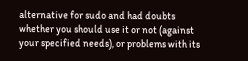alternative for sudo and had doubts whether you should use it or not (against your specified needs), or problems with its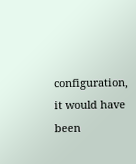configuration, it would have been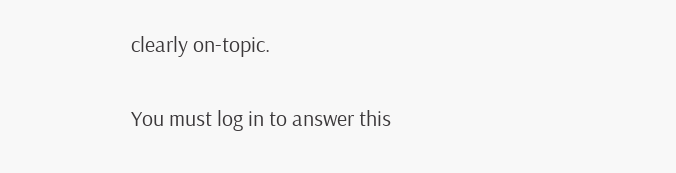clearly on-topic.

You must log in to answer this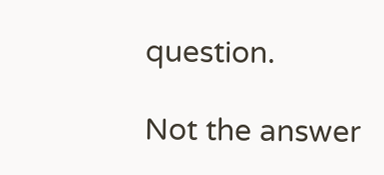question.

Not the answer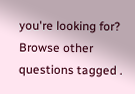you're looking for? Browse other questions tagged .